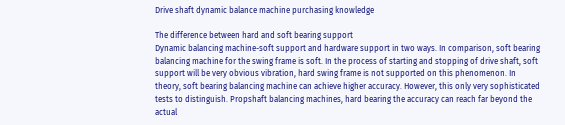Drive shaft dynamic balance machine purchasing knowledge

The difference between hard and soft bearing support
Dynamic balancing machine-soft support and hardware support in two ways. In comparison, soft bearing balancing machine for the swing frame is soft. In the process of starting and stopping of drive shaft, soft support will be very obvious vibration, hard swing frame is not supported on this phenomenon. In theory, soft bearing balancing machine can achieve higher accuracy. However, this only very sophisticated tests to distinguish. Propshaft balancing machines, hard bearing the accuracy can reach far beyond the actual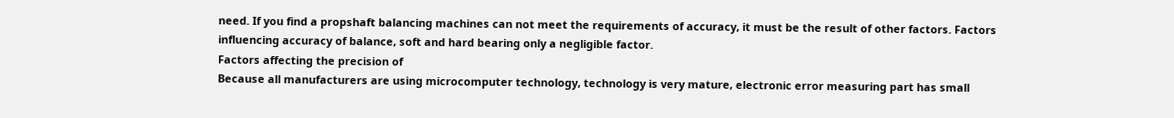need. If you find a propshaft balancing machines can not meet the requirements of accuracy, it must be the result of other factors. Factors influencing accuracy of balance, soft and hard bearing only a negligible factor.
Factors affecting the precision of
Because all manufacturers are using microcomputer technology, technology is very mature, electronic error measuring part has small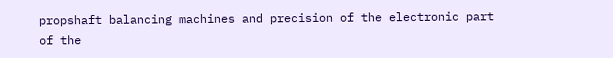propshaft balancing machines and precision of the electronic part of the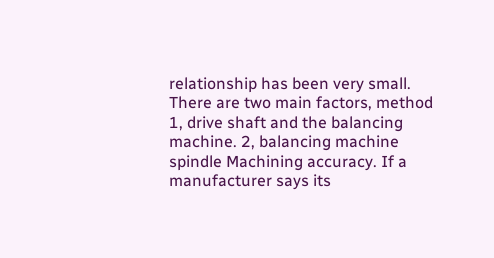relationship has been very small. There are two main factors, method 1, drive shaft and the balancing machine. 2, balancing machine spindle Machining accuracy. If a manufacturer says its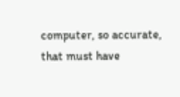computer, so accurate, that must have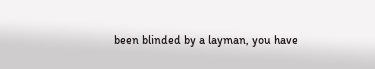been blinded by a layman, you have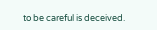to be careful is deceived.